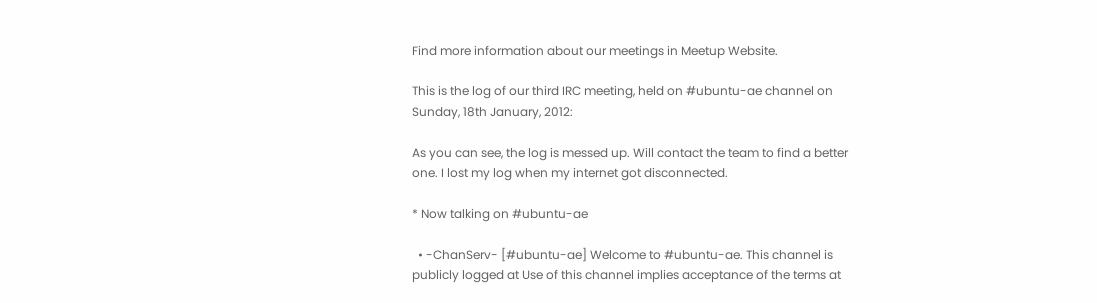Find more information about our meetings in Meetup Website.

This is the log of our third IRC meeting, held on #ubuntu-ae channel on Sunday, 18th January, 2012:

As you can see, the log is messed up. Will contact the team to find a better one. I lost my log when my internet got disconnected.

* Now talking on #ubuntu-ae

  • -ChanServ- [#ubuntu-ae] Welcome to #ubuntu-ae. This channel is publicly logged at Use of this channel implies acceptance of the terms at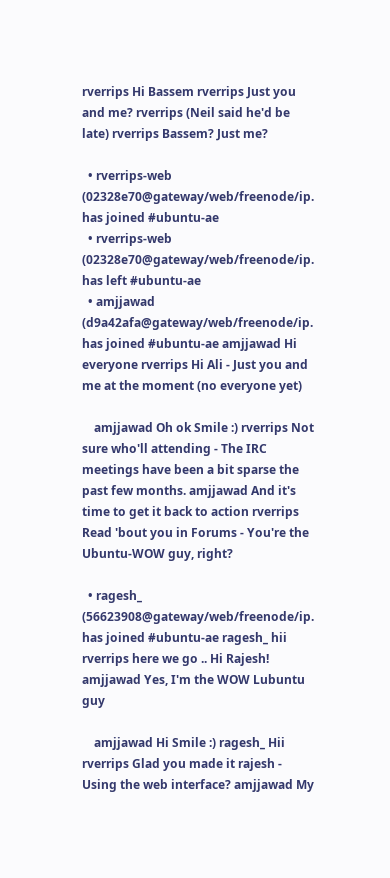rverrips Hi Bassem rverrips Just you and me? rverrips (Neil said he'd be late) rverrips Bassem? Just me?

  • rverrips-web (02328e70@gateway/web/freenode/ip. has joined #ubuntu-ae
  • rverrips-web (02328e70@gateway/web/freenode/ip. has left #ubuntu-ae
  • amjjawad (d9a42afa@gateway/web/freenode/ip. has joined #ubuntu-ae amjjawad Hi everyone rverrips Hi Ali - Just you and me at the moment (no everyone yet)

    amjjawad Oh ok Smile :) rverrips Not sure who'll attending - The IRC meetings have been a bit sparse the past few months. amjjawad And it's time to get it back to action rverrips Read 'bout you in Forums - You're the Ubuntu-WOW guy, right?

  • ragesh_ (56623908@gateway/web/freenode/ip. has joined #ubuntu-ae ragesh_ hii rverrips here we go .. Hi Rajesh! amjjawad Yes, I'm the WOW Lubuntu guy

    amjjawad Hi Smile :) ragesh_ Hii rverrips Glad you made it rajesh - Using the web interface? amjjawad My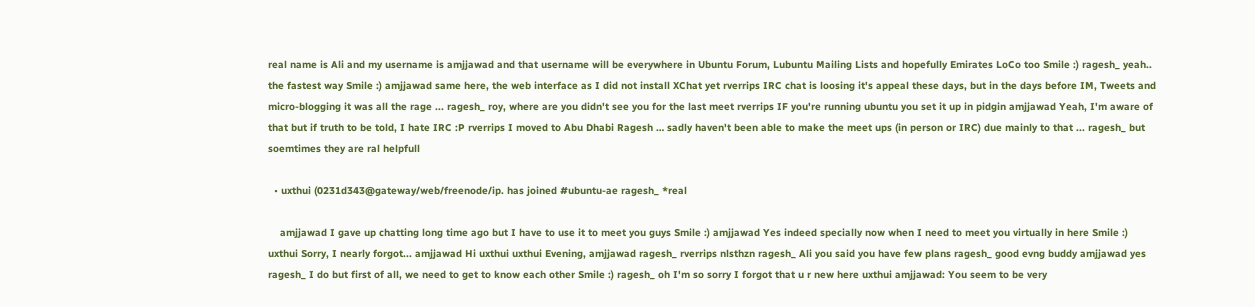real name is Ali and my username is amjjawad and that username will be everywhere in Ubuntu Forum, Lubuntu Mailing Lists and hopefully Emirates LoCo too Smile :) ragesh_ yeah.. the fastest way Smile :) amjjawad same here, the web interface as I did not install XChat yet rverrips IRC chat is loosing it's appeal these days, but in the days before IM, Tweets and micro-blogging it was all the rage ... ragesh_ roy, where are you didn't see you for the last meet rverrips IF you're running ubuntu you set it up in pidgin amjjawad Yeah, I'm aware of that but if truth to be told, I hate IRC :P rverrips I moved to Abu Dhabi Ragesh … sadly haven't been able to make the meet ups (in person or IRC) due mainly to that ... ragesh_ but soemtimes they are ral helpfull

  • uxthui (0231d343@gateway/web/freenode/ip. has joined #ubuntu-ae ragesh_ *real

    amjjawad I gave up chatting long time ago but I have to use it to meet you guys Smile :) amjjawad Yes indeed specially now when I need to meet you virtually in here Smile :) uxthui Sorry, I nearly forgot... amjjawad Hi uxthui uxthui Evening, amjjawad ragesh_ rverrips nlsthzn ragesh_ Ali you said you have few plans ragesh_ good evng buddy amjjawad yes ragesh_ I do but first of all, we need to get to know each other Smile :) ragesh_ oh I'm so sorry I forgot that u r new here uxthui amjjawad: You seem to be very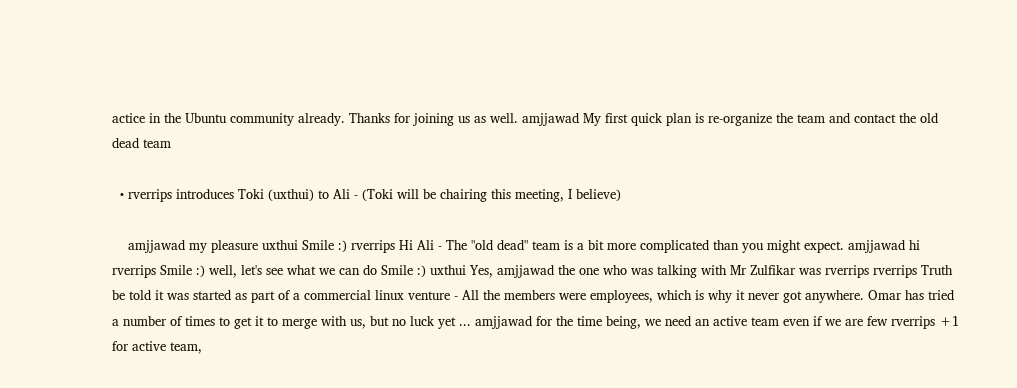actice in the Ubuntu community already. Thanks for joining us as well. amjjawad My first quick plan is re-organize the team and contact the old dead team

  • rverrips introduces Toki (uxthui) to Ali - (Toki will be chairing this meeting, I believe)

    amjjawad my pleasure uxthui Smile :) rverrips Hi Ali - The "old dead" team is a bit more complicated than you might expect. amjjawad hi rverrips Smile :) well, let's see what we can do Smile :) uxthui Yes, amjjawad the one who was talking with Mr Zulfikar was rverrips rverrips Truth be told it was started as part of a commercial linux venture - All the members were employees, which is why it never got anywhere. Omar has tried a number of times to get it to merge with us, but no luck yet ... amjjawad for the time being, we need an active team even if we are few rverrips +1 for active team,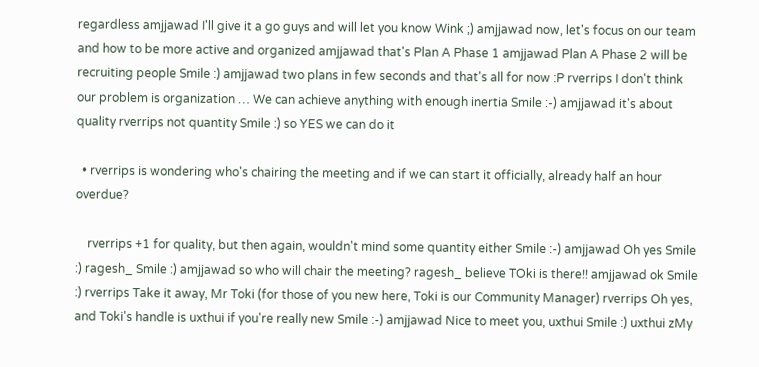regardless amjjawad I'll give it a go guys and will let you know Wink ;) amjjawad now, let's focus on our team and how to be more active and organized amjjawad that's Plan A Phase 1 amjjawad Plan A Phase 2 will be recruiting people Smile :) amjjawad two plans in few seconds and that's all for now :P rverrips I don't think our problem is organization … We can achieve anything with enough inertia Smile :-) amjjawad it's about quality rverrips not quantity Smile :) so YES we can do it

  • rverrips is wondering who's chairing the meeting and if we can start it officially, already half an hour overdue?

    rverrips +1 for quality, but then again, wouldn't mind some quantity either Smile :-) amjjawad Oh yes Smile :) ragesh_ Smile :) amjjawad so who will chair the meeting? ragesh_ believe TOki is there!! amjjawad ok Smile :) rverrips Take it away, Mr Toki (for those of you new here, Toki is our Community Manager) rverrips Oh yes, and Toki's handle is uxthui if you're really new Smile :-) amjjawad Nice to meet you, uxthui Smile :) uxthui zMy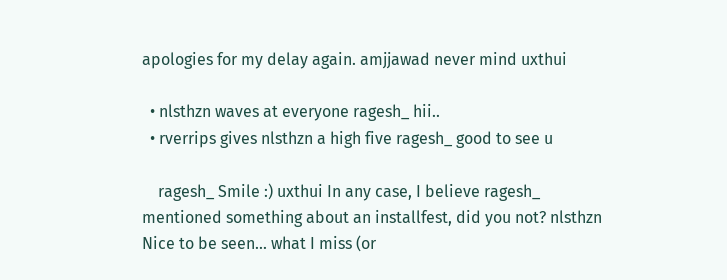apologies for my delay again. amjjawad never mind uxthui

  • nlsthzn waves at everyone ragesh_ hii..
  • rverrips gives nlsthzn a high five ragesh_ good to see u

    ragesh_ Smile :) uxthui In any case, I believe ragesh_ mentioned something about an installfest, did you not? nlsthzn Nice to be seen... what I miss (or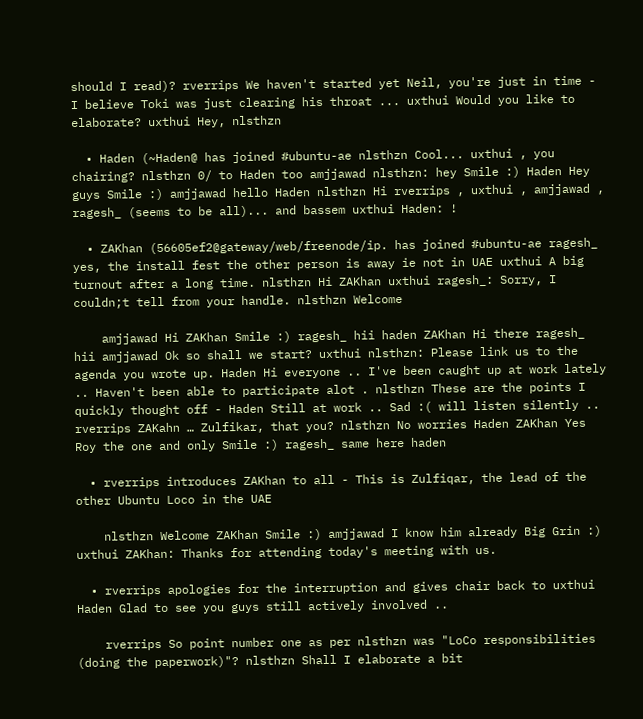should I read)? rverrips We haven't started yet Neil, you're just in time - I believe Toki was just clearing his throat ... uxthui Would you like to elaborate? uxthui Hey, nlsthzn

  • Haden (~Haden@ has joined #ubuntu-ae nlsthzn Cool... uxthui , you chairing? nlsthzn 0/ to Haden too amjjawad nlsthzn: hey Smile :) Haden Hey guys Smile :) amjjawad hello Haden nlsthzn Hi rverrips , uxthui , amjjawad , ragesh_ (seems to be all)... and bassem uxthui Haden: !

  • ZAKhan (56605ef2@gateway/web/freenode/ip. has joined #ubuntu-ae ragesh_ yes, the install fest the other person is away ie not in UAE uxthui A big turnout after a long time. nlsthzn Hi ZAKhan uxthui ragesh_: Sorry, I couldn;t tell from your handle. nlsthzn Welcome

    amjjawad Hi ZAKhan Smile :) ragesh_ hii haden ZAKhan Hi there ragesh_ hii amjjawad Ok so shall we start? uxthui nlsthzn: Please link us to the agenda you wrote up. Haden Hi everyone .. I've been caught up at work lately .. Haven't been able to participate alot . nlsthzn These are the points I quickly thought off - Haden Still at work .. Sad :( will listen silently .. rverrips ZAKahn … Zulfikar, that you? nlsthzn No worries Haden ZAKhan Yes Roy the one and only Smile :) ragesh_ same here haden

  • rverrips introduces ZAKhan to all - This is Zulfiqar, the lead of the other Ubuntu Loco in the UAE

    nlsthzn Welcome ZAKhan Smile :) amjjawad I know him already Big Grin :) uxthui ZAKhan: Thanks for attending today's meeting with us.

  • rverrips apologies for the interruption and gives chair back to uxthui Haden Glad to see you guys still actively involved ..

    rverrips So point number one as per nlsthzn was "LoCo responsibilities (doing the paperwork)"? nlsthzn Shall I elaborate a bit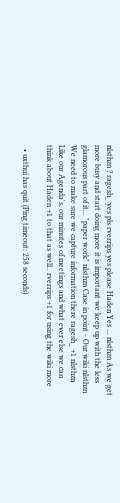nlsthzn ? ragesh_ yes pls rverrips yes please Haden Yes ... nlsthzn As we get more busy and start doing more it is important we keep up with the less glamorous part of it... "paper work" nlsthzn Case in point - Our wiki nlsthzn We need to make sure we capture information there ragesh_ +1 nlsthzn Like our Agenda's, our minutes of meetings and what ever else we can think about Haden +1 to that as well.. rverrips +1 for using the wiki more

  • uxthui has quit (Ping timeout: 258 seconds)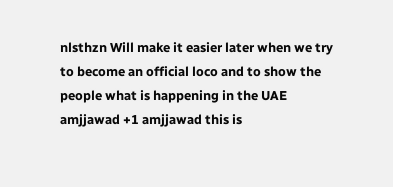nlsthzn Will make it easier later when we try to become an official loco and to show the people what is happening in the UAE amjjawad +1 amjjawad this is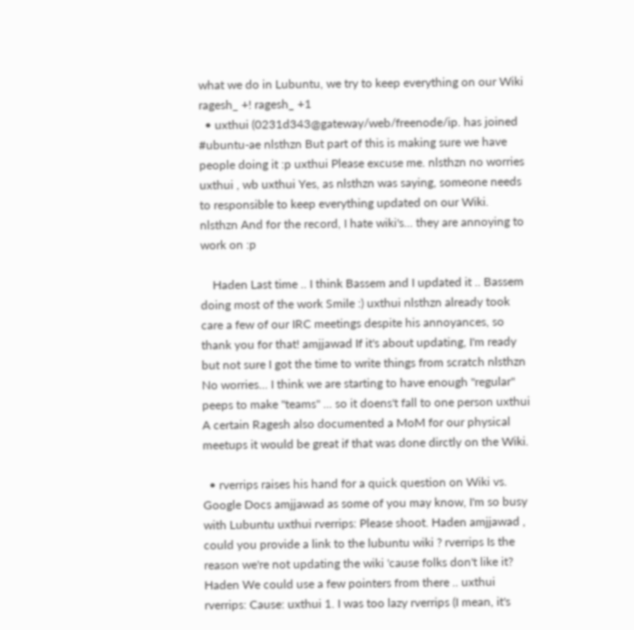what we do in Lubuntu, we try to keep everything on our Wiki ragesh_ +! ragesh_ +1
  • uxthui (0231d343@gateway/web/freenode/ip. has joined #ubuntu-ae nlsthzn But part of this is making sure we have people doing it :p uxthui Please excuse me. nlsthzn no worries uxthui , wb uxthui Yes, as nlsthzn was saying, someone needs to responsible to keep everything updated on our Wiki. nlsthzn And for the record, I hate wiki's... they are annoying to work on :p

    Haden Last time .. I think Bassem and I updated it .. Bassem doing most of the work Smile :) uxthui nlsthzn already took care a few of our IRC meetings despite his annoyances, so thank you for that! amjjawad If it's about updating, I'm ready but not sure I got the time to write things from scratch nlsthzn No worries... I think we are starting to have enough "regular" peeps to make "teams" ... so it doens't fall to one person uxthui A certain Ragesh also documented a MoM for our physical meetups it would be great if that was done dirctly on the Wiki.

  • rverrips raises his hand for a quick question on Wiki vs. Google Docs amjjawad as some of you may know, I'm so busy with Lubuntu uxthui rverrips: Please shoot. Haden amjjawad , could you provide a link to the lubuntu wiki ? rverrips Is the reason we're not updating the wiki 'cause folks don't like it? Haden We could use a few pointers from there .. uxthui rverrips: Cause: uxthui 1. I was too lazy rverrips (I mean, it's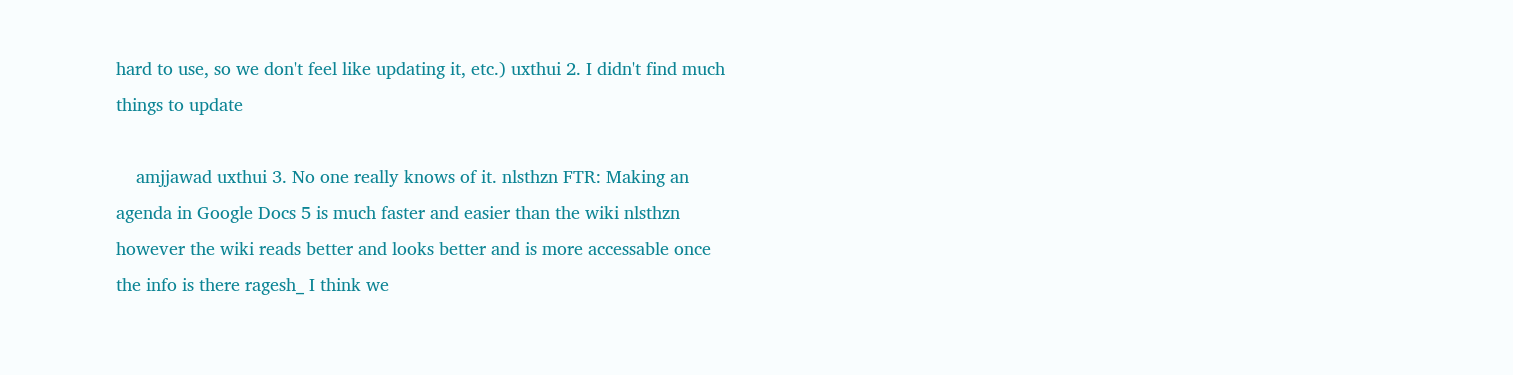hard to use, so we don't feel like updating it, etc.) uxthui 2. I didn't find much things to update

    amjjawad uxthui 3. No one really knows of it. nlsthzn FTR: Making an agenda in Google Docs 5 is much faster and easier than the wiki nlsthzn however the wiki reads better and looks better and is more accessable once the info is there ragesh_ I think we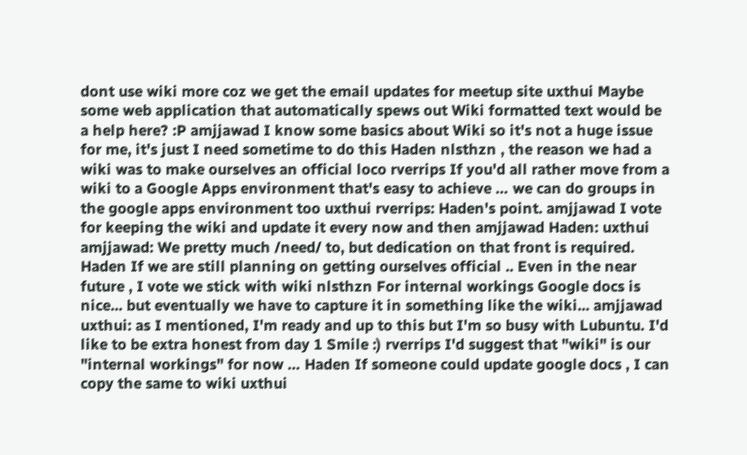dont use wiki more coz we get the email updates for meetup site uxthui Maybe some web application that automatically spews out Wiki formatted text would be a help here? :P amjjawad I know some basics about Wiki so it's not a huge issue for me, it's just I need sometime to do this Haden nlsthzn , the reason we had a wiki was to make ourselves an official loco rverrips If you'd all rather move from a wiki to a Google Apps environment that's easy to achieve … we can do groups in the google apps environment too uxthui rverrips: Haden's point. amjjawad I vote for keeping the wiki and update it every now and then amjjawad Haden: uxthui amjjawad: We pretty much /need/ to, but dedication on that front is required. Haden If we are still planning on getting ourselves official .. Even in the near future , I vote we stick with wiki nlsthzn For internal workings Google docs is nice... but eventually we have to capture it in something like the wiki... amjjawad uxthui: as I mentioned, I'm ready and up to this but I'm so busy with Lubuntu. I'd like to be extra honest from day 1 Smile :) rverrips I'd suggest that "wiki" is our "internal workings" for now … Haden If someone could update google docs , I can copy the same to wiki uxthui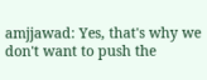amjjawad: Yes, that's why we don't want to push the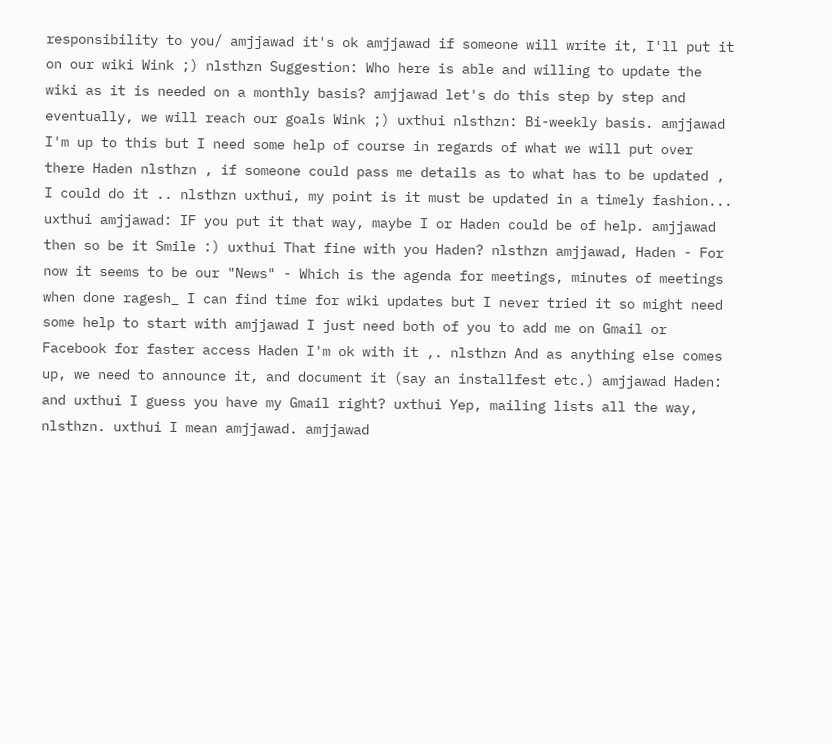responsibility to you/ amjjawad it's ok amjjawad if someone will write it, I'll put it on our wiki Wink ;) nlsthzn Suggestion: Who here is able and willing to update the wiki as it is needed on a monthly basis? amjjawad let's do this step by step and eventually, we will reach our goals Wink ;) uxthui nlsthzn: Bi-weekly basis. amjjawad I'm up to this but I need some help of course in regards of what we will put over there Haden nlsthzn , if someone could pass me details as to what has to be updated , I could do it .. nlsthzn uxthui, my point is it must be updated in a timely fashion... uxthui amjjawad: IF you put it that way, maybe I or Haden could be of help. amjjawad then so be it Smile :) uxthui That fine with you Haden? nlsthzn amjjawad, Haden - For now it seems to be our "News" - Which is the agenda for meetings, minutes of meetings when done ragesh_ I can find time for wiki updates but I never tried it so might need some help to start with amjjawad I just need both of you to add me on Gmail or Facebook for faster access Haden I'm ok with it ,. nlsthzn And as anything else comes up, we need to announce it, and document it (say an installfest etc.) amjjawad Haden: and uxthui I guess you have my Gmail right? uxthui Yep, mailing lists all the way, nlsthzn. uxthui I mean amjjawad. amjjawad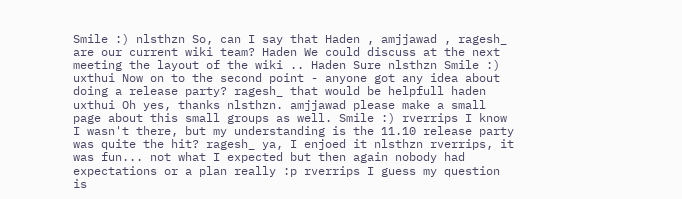Smile :) nlsthzn So, can I say that Haden , amjjawad , ragesh_ are our current wiki team? Haden We could discuss at the next meeting the layout of the wiki .. Haden Sure nlsthzn Smile :) uxthui Now on to the second point - anyone got any idea about doing a release party? ragesh_ that would be helpfull haden uxthui Oh yes, thanks nlsthzn. amjjawad please make a small page about this small groups as well. Smile :) rverrips I know I wasn't there, but my understanding is the 11.10 release party was quite the hit? ragesh_ ya, I enjoed it nlsthzn rverrips, it was fun... not what I expected but then again nobody had expectations or a plan really :p rverrips I guess my question is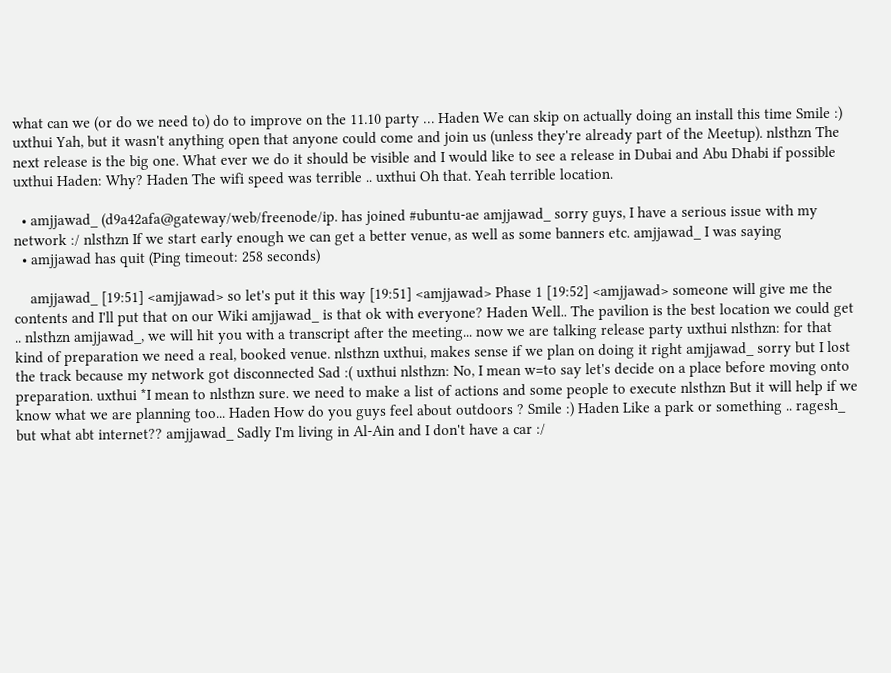what can we (or do we need to) do to improve on the 11.10 party … Haden We can skip on actually doing an install this time Smile :) uxthui Yah, but it wasn't anything open that anyone could come and join us (unless they're already part of the Meetup). nlsthzn The next release is the big one. What ever we do it should be visible and I would like to see a release in Dubai and Abu Dhabi if possible uxthui Haden: Why? Haden The wifi speed was terrible .. uxthui Oh that. Yeah terrible location.

  • amjjawad_ (d9a42afa@gateway/web/freenode/ip. has joined #ubuntu-ae amjjawad_ sorry guys, I have a serious issue with my network :/ nlsthzn If we start early enough we can get a better venue, as well as some banners etc. amjjawad_ I was saying
  • amjjawad has quit (Ping timeout: 258 seconds)

    amjjawad_ [19:51] <amjjawad> so let's put it this way [19:51] <amjjawad> Phase 1 [19:52] <amjjawad> someone will give me the contents and I'll put that on our Wiki amjjawad_ is that ok with everyone? Haden Well.. The pavilion is the best location we could get .. nlsthzn amjjawad_, we will hit you with a transcript after the meeting... now we are talking release party uxthui nlsthzn: for that kind of preparation we need a real, booked venue. nlsthzn uxthui, makes sense if we plan on doing it right amjjawad_ sorry but I lost the track because my network got disconnected Sad :( uxthui nlsthzn: No, I mean w=to say let's decide on a place before moving onto preparation. uxthui *I mean to nlsthzn sure. we need to make a list of actions and some people to execute nlsthzn But it will help if we know what we are planning too... Haden How do you guys feel about outdoors ? Smile :) Haden Like a park or something .. ragesh_ but what abt internet?? amjjawad_ Sadly I'm living in Al-Ain and I don't have a car :/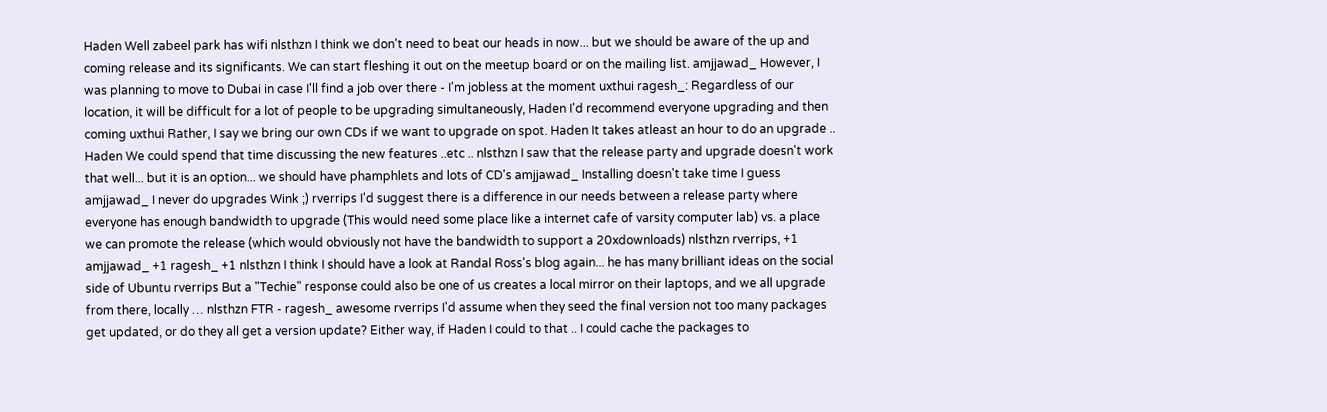Haden Well zabeel park has wifi nlsthzn I think we don't need to beat our heads in now... but we should be aware of the up and coming release and its significants. We can start fleshing it out on the meetup board or on the mailing list. amjjawad_ However, I was planning to move to Dubai in case I'll find a job over there - I'm jobless at the moment uxthui ragesh_: Regardless of our location, it will be difficult for a lot of people to be upgrading simultaneously, Haden I'd recommend everyone upgrading and then coming uxthui Rather, I say we bring our own CDs if we want to upgrade on spot. Haden It takes atleast an hour to do an upgrade .. Haden We could spend that time discussing the new features ..etc .. nlsthzn I saw that the release party and upgrade doesn't work that well... but it is an option... we should have phamphlets and lots of CD's amjjawad_ Installing doesn't take time I guess amjjawad_ I never do upgrades Wink ;) rverrips I'd suggest there is a difference in our needs between a release party where everyone has enough bandwidth to upgrade (This would need some place like a internet cafe of varsity computer lab) vs. a place we can promote the release (which would obviously not have the bandwidth to support a 20xdownloads) nlsthzn rverrips, +1 amjjawad_ +1 ragesh_ +1 nlsthzn I think I should have a look at Randal Ross's blog again... he has many brilliant ideas on the social side of Ubuntu rverrips But a "Techie" response could also be one of us creates a local mirror on their laptops, and we all upgrade from there, locally … nlsthzn FTR - ragesh_ awesome rverrips I'd assume when they seed the final version not too many packages get updated, or do they all get a version update? Either way, if Haden I could to that .. I could cache the packages to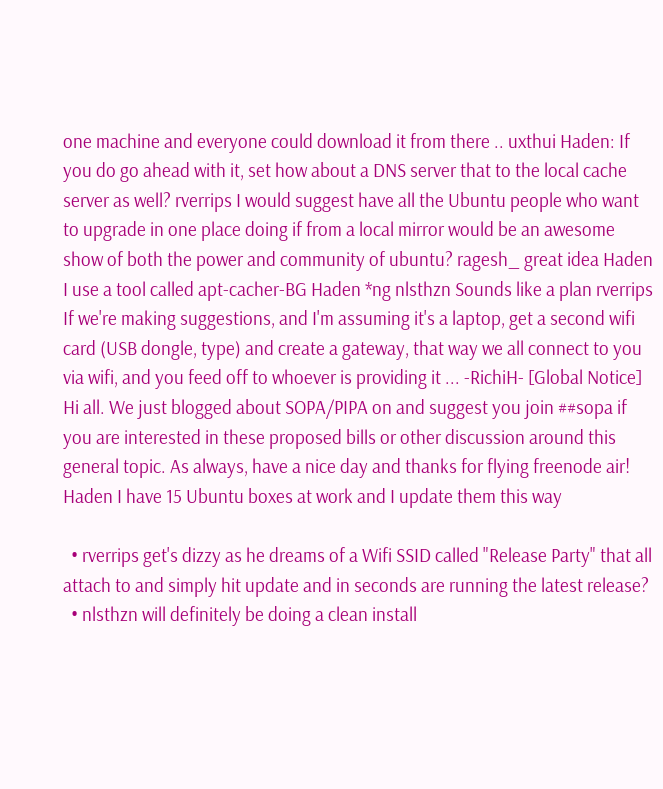one machine and everyone could download it from there .. uxthui Haden: If you do go ahead with it, set how about a DNS server that to the local cache server as well? rverrips I would suggest have all the Ubuntu people who want to upgrade in one place doing if from a local mirror would be an awesome show of both the power and community of ubuntu? ragesh_ great idea Haden I use a tool called apt-cacher-BG Haden *ng nlsthzn Sounds like a plan rverrips If we're making suggestions, and I'm assuming it's a laptop, get a second wifi card (USB dongle, type) and create a gateway, that way we all connect to you via wifi, and you feed off to whoever is providing it ... -RichiH- [Global Notice] Hi all. We just blogged about SOPA/PIPA on and suggest you join ##sopa if you are interested in these proposed bills or other discussion around this general topic. As always, have a nice day and thanks for flying freenode air! Haden I have 15 Ubuntu boxes at work and I update them this way

  • rverrips get's dizzy as he dreams of a Wifi SSID called "Release Party" that all attach to and simply hit update and in seconds are running the latest release?
  • nlsthzn will definitely be doing a clean install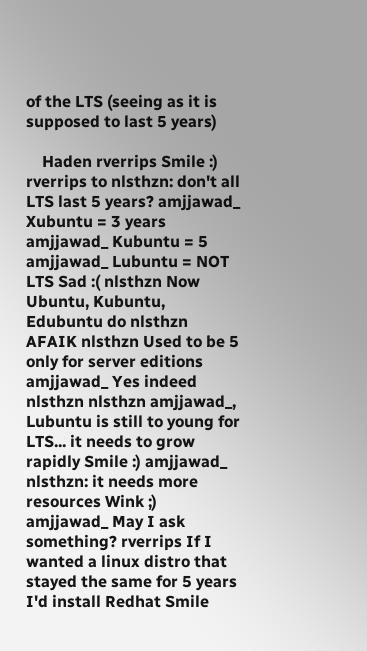of the LTS (seeing as it is supposed to last 5 years)

    Haden rverrips Smile :) rverrips to nlsthzn: don't all LTS last 5 years? amjjawad_ Xubuntu = 3 years amjjawad_ Kubuntu = 5 amjjawad_ Lubuntu = NOT LTS Sad :( nlsthzn Now Ubuntu, Kubuntu, Edubuntu do nlsthzn AFAIK nlsthzn Used to be 5 only for server editions amjjawad_ Yes indeed nlsthzn nlsthzn amjjawad_, Lubuntu is still to young for LTS... it needs to grow rapidly Smile :) amjjawad_ nlsthzn: it needs more resources Wink ;) amjjawad_ May I ask something? rverrips If I wanted a linux distro that stayed the same for 5 years I'd install Redhat Smile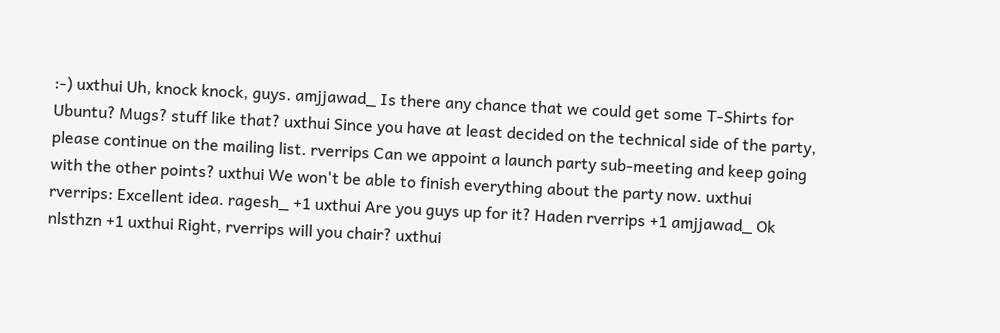:-) uxthui Uh, knock knock, guys. amjjawad_ Is there any chance that we could get some T-Shirts for Ubuntu? Mugs? stuff like that? uxthui Since you have at least decided on the technical side of the party, please continue on the mailing list. rverrips Can we appoint a launch party sub-meeting and keep going with the other points? uxthui We won't be able to finish everything about the party now. uxthui rverrips: Excellent idea. ragesh_ +1 uxthui Are you guys up for it? Haden rverrips +1 amjjawad_ Ok nlsthzn +1 uxthui Right, rverrips will you chair? uxthui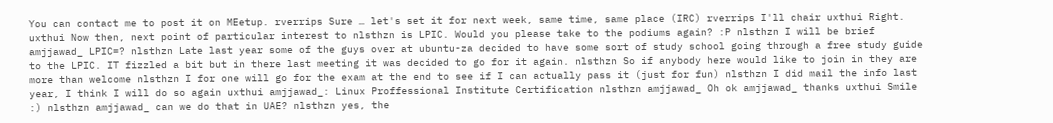You can contact me to post it on MEetup. rverrips Sure … let's set it for next week, same time, same place (IRC) rverrips I'll chair uxthui Right. uxthui Now then, next point of particular interest to nlsthzn is LPIC. Would you please take to the podiums again? :P nlsthzn I will be brief amjjawad_ LPIC=? nlsthzn Late last year some of the guys over at ubuntu-za decided to have some sort of study school going through a free study guide to the LPIC. IT fizzled a bit but in there last meeting it was decided to go for it again. nlsthzn So if anybody here would like to join in they are more than welcome nlsthzn I for one will go for the exam at the end to see if I can actually pass it (just for fun) nlsthzn I did mail the info last year, I think I will do so again uxthui amjjawad_: Linux Proffessional Institute Certification nlsthzn amjjawad_ Oh ok amjjawad_ thanks uxthui Smile :) nlsthzn amjjawad_ can we do that in UAE? nlsthzn yes, the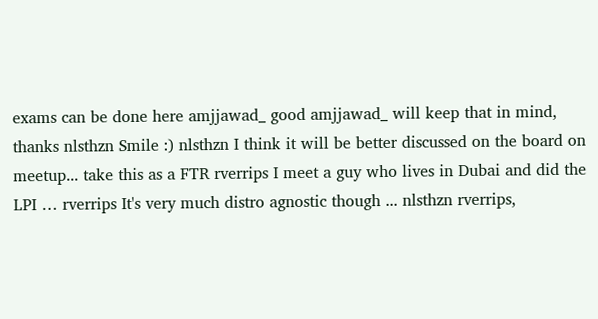exams can be done here amjjawad_ good amjjawad_ will keep that in mind, thanks nlsthzn Smile :) nlsthzn I think it will be better discussed on the board on meetup... take this as a FTR rverrips I meet a guy who lives in Dubai and did the LPI … rverrips It's very much distro agnostic though ... nlsthzn rverrips,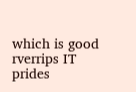which is good rverrips IT prides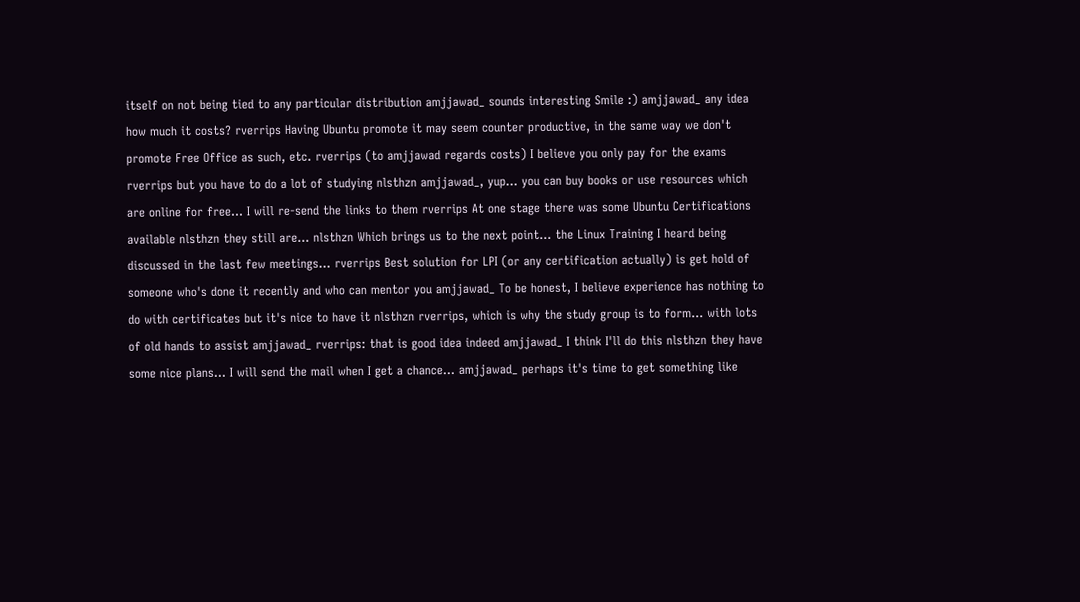itself on not being tied to any particular distribution amjjawad_ sounds interesting Smile :) amjjawad_ any idea how much it costs? rverrips Having Ubuntu promote it may seem counter productive, in the same way we don't promote Free Office as such, etc. rverrips (to amjjawad regards costs) I believe you only pay for the exams rverrips but you have to do a lot of studying nlsthzn amjjawad_, yup... you can buy books or use resources which are online for free... I will re-send the links to them rverrips At one stage there was some Ubuntu Certifications available nlsthzn they still are... nlsthzn Which brings us to the next point... the Linux Training I heard being discussed in the last few meetings... rverrips Best solution for LPI (or any certification actually) is get hold of someone who's done it recently and who can mentor you amjjawad_ To be honest, I believe experience has nothing to do with certificates but it's nice to have it nlsthzn rverrips, which is why the study group is to form... with lots of old hands to assist amjjawad_ rverrips: that is good idea indeed amjjawad_ I think I'll do this nlsthzn they have some nice plans... I will send the mail when I get a chance... amjjawad_ perhaps it's time to get something like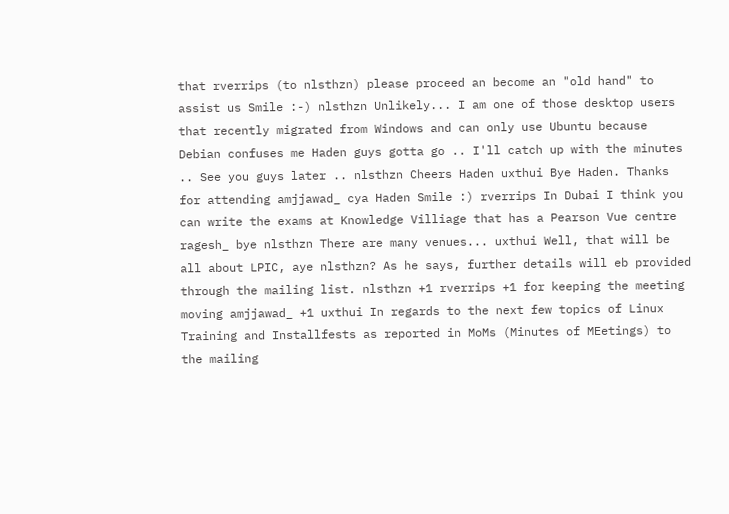that rverrips (to nlsthzn) please proceed an become an "old hand" to assist us Smile :-) nlsthzn Unlikely... I am one of those desktop users that recently migrated from Windows and can only use Ubuntu because Debian confuses me Haden guys gotta go .. I'll catch up with the minutes .. See you guys later .. nlsthzn Cheers Haden uxthui Bye Haden. Thanks for attending amjjawad_ cya Haden Smile :) rverrips In Dubai I think you can write the exams at Knowledge Villiage that has a Pearson Vue centre ragesh_ bye nlsthzn There are many venues... uxthui Well, that will be all about LPIC, aye nlsthzn? As he says, further details will eb provided through the mailing list. nlsthzn +1 rverrips +1 for keeping the meeting moving amjjawad_ +1 uxthui In regards to the next few topics of Linux Training and Installfests as reported in MoMs (Minutes of MEetings) to the mailing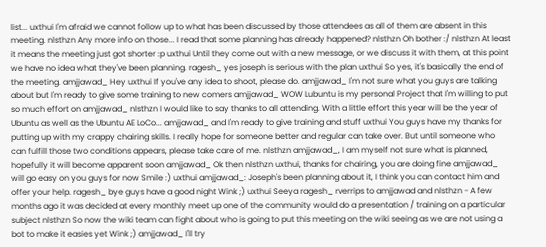list... uxthui I'm afraid we cannot follow up to what has been discussed by those attendees as all of them are absent in this meeting. nlsthzn Any more info on those... I read that some planning has already happened? nlsthzn Oh bother :/ nlsthzn At least it means the meeting just got shorter :p uxthui Until they come out with a new message, or we discuss it with them, at this point we have no idea what they've been planning. ragesh_ yes joseph is serious with the plan uxthui So yes, it's basically the end of the meeting. amjjawad_ Hey uxthui If you've any idea to shoot, please do. amjjawad_ I'm not sure what you guys are talking about but I'm ready to give some training to new comers amjjawad_ WOW Lubuntu is my personal Project that I'm willing to put so much effort on amjjawad_ nlsthzn I would like to say thanks to all attending. With a little effort this year will be the year of Ubuntu as well as the Ubuntu AE LoCo... amjjawad_ and I'm ready to give training and stuff uxthui You guys have my thanks for putting up with my crappy chairing skills. I really hope for someone better and regular can take over. But until someone who can fulfill those two conditions appears, please take care of me. nlsthzn amjjawad_, I am myself not sure what is planned, hopefully it will become apparent soon amjjawad_ Ok then nlsthzn uxthui, thanks for chairing, you are doing fine amjjawad_ will go easy on you guys for now Smile :) uxthui amjjawad_: Joseph's been planning about it, I think you can contact him and offer your help. ragesh_ bye guys have a good night Wink ;) uxthui Seeya ragesh_ rverrips to amjjawad and nlsthzn - A few months ago it was decided at every monthly meet up one of the community would do a presentation / training on a particular subject nlsthzn So now the wiki team can fight about who is going to put this meeting on the wiki seeing as we are not using a bot to make it easies yet Wink ;) amjjawad_ I'll try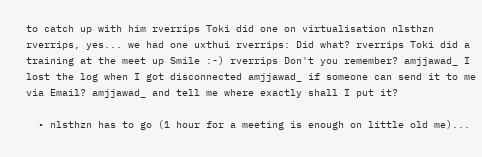to catch up with him rverrips Toki did one on virtualisation nlsthzn rverrips, yes... we had one uxthui rverrips: Did what? rverrips Toki did a training at the meet up Smile :-) rverrips Don't you remember? amjjawad_ I lost the log when I got disconnected amjjawad_ if someone can send it to me via Email? amjjawad_ and tell me where exactly shall I put it?

  • nlsthzn has to go (1 hour for a meeting is enough on little old me)...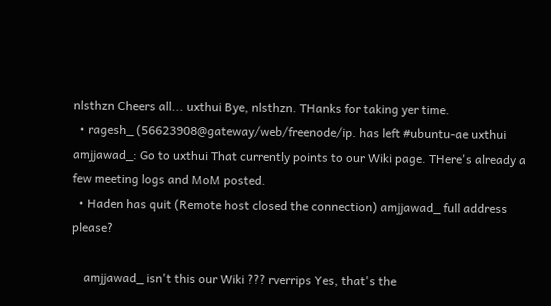nlsthzn Cheers all... uxthui Bye, nlsthzn. THanks for taking yer time.
  • ragesh_ (56623908@gateway/web/freenode/ip. has left #ubuntu-ae uxthui amjjawad_: Go to uxthui That currently points to our Wiki page. THere's already a few meeting logs and MoM posted.
  • Haden has quit (Remote host closed the connection) amjjawad_ full address please?

    amjjawad_ isn't this our Wiki ??? rverrips Yes, that's the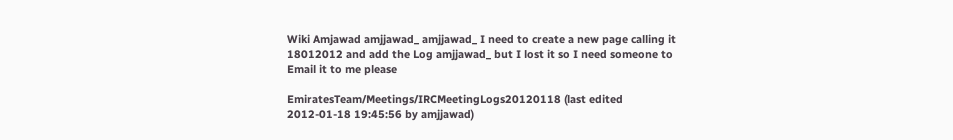Wiki Amjawad amjjawad_ amjjawad_ I need to create a new page calling it 18012012 and add the Log amjjawad_ but I lost it so I need someone to Email it to me please

EmiratesTeam/Meetings/IRCMeetingLogs20120118 (last edited 2012-01-18 19:45:56 by amjjawad)